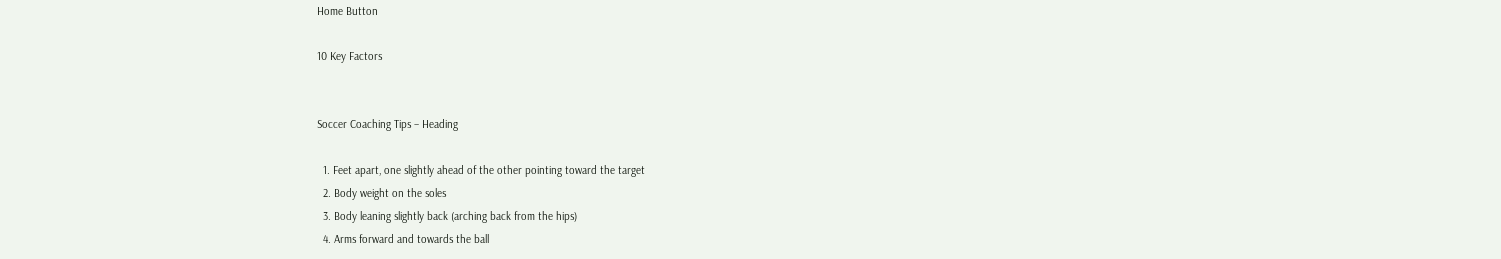Home Button

10 Key Factors


Soccer Coaching Tips – Heading

  1. Feet apart, one slightly ahead of the other pointing toward the target
  2. Body weight on the soles
  3. Body leaning slightly back (arching back from the hips)
  4. Arms forward and towards the ball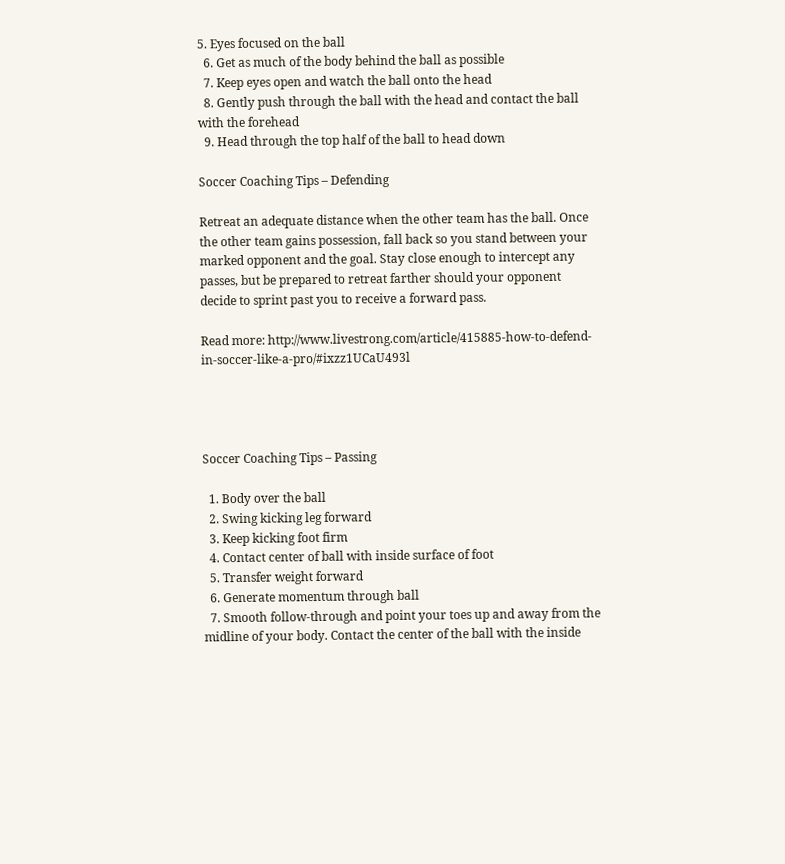5. Eyes focused on the ball
  6. Get as much of the body behind the ball as possible
  7. Keep eyes open and watch the ball onto the head
  8. Gently push through the ball with the head and contact the ball with the forehead
  9. Head through the top half of the ball to head down

Soccer Coaching Tips – Defending

Retreat an adequate distance when the other team has the ball. Once the other team gains possession, fall back so you stand between your marked opponent and the goal. Stay close enough to intercept any passes, but be prepared to retreat farther should your opponent decide to sprint past you to receive a forward pass.

Read more: http://www.livestrong.com/article/415885-how-to-defend-in-soccer-like-a-pro/#ixzz1UCaU493l




Soccer Coaching Tips – Passing

  1. Body over the ball
  2. Swing kicking leg forward
  3. Keep kicking foot firm
  4. Contact center of ball with inside surface of foot
  5. Transfer weight forward
  6. Generate momentum through ball
  7. Smooth follow-through and point your toes up and away from the midline of your body. Contact the center of the ball with the inside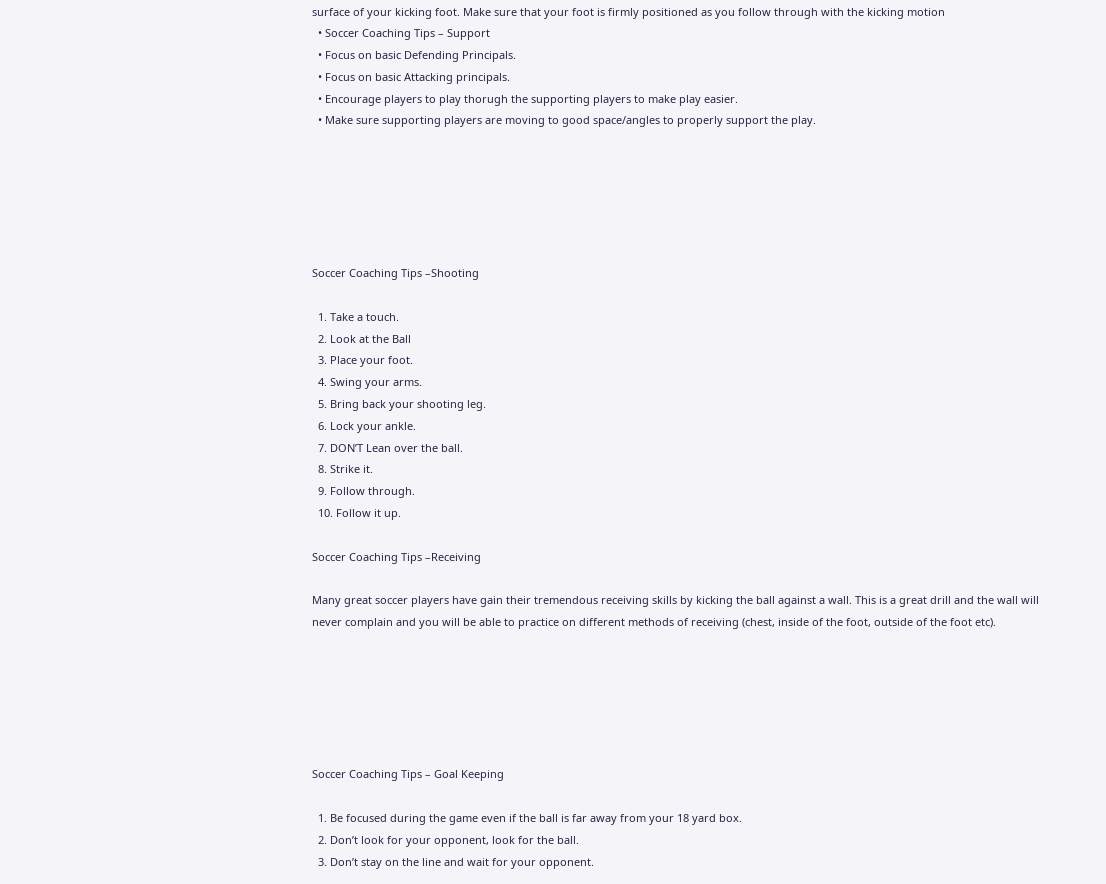surface of your kicking foot. Make sure that your foot is firmly positioned as you follow through with the kicking motion
  • Soccer Coaching Tips – Support
  • Focus on basic Defending Principals.
  • Focus on basic Attacking principals.
  • Encourage players to play thorugh the supporting players to make play easier.
  • Make sure supporting players are moving to good space/angles to properly support the play.






Soccer Coaching Tips –Shooting

  1. Take a touch.
  2. Look at the Ball
  3. Place your foot.
  4. Swing your arms.
  5. Bring back your shooting leg.
  6. Lock your ankle.
  7. DON’T Lean over the ball.
  8. Strike it.
  9. Follow through.
  10. Follow it up.

Soccer Coaching Tips –Receiving

Many great soccer players have gain their tremendous receiving skills by kicking the ball against a wall. This is a great drill and the wall will never complain and you will be able to practice on different methods of receiving (chest, inside of the foot, outside of the foot etc).






Soccer Coaching Tips – Goal Keeping

  1. Be focused during the game even if the ball is far away from your 18 yard box.
  2. Don’t look for your opponent, look for the ball.
  3. Don’t stay on the line and wait for your opponent.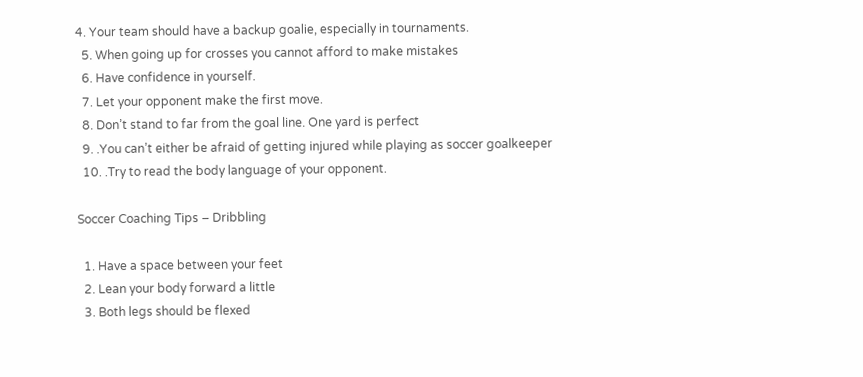4. Your team should have a backup goalie, especially in tournaments.
  5. When going up for crosses you cannot afford to make mistakes
  6. Have confidence in yourself.
  7. Let your opponent make the first move.
  8. Don’t stand to far from the goal line. One yard is perfect
  9. .You can’t either be afraid of getting injured while playing as soccer goalkeeper
  10. .Try to read the body language of your opponent.

Soccer Coaching Tips – Dribbling

  1. Have a space between your feet
  2. Lean your body forward a little
  3. Both legs should be flexed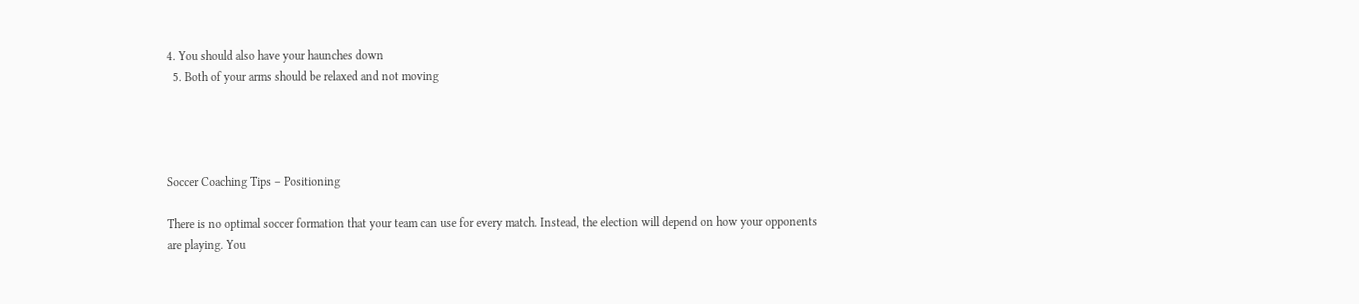4. You should also have your haunches down
  5. Both of your arms should be relaxed and not moving




Soccer Coaching Tips – Positioning

There is no optimal soccer formation that your team can use for every match. Instead, the election will depend on how your opponents are playing. You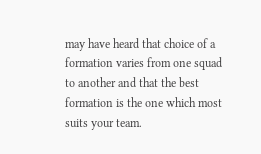may have heard that choice of a formation varies from one squad to another and that the best formation is the one which most suits your team.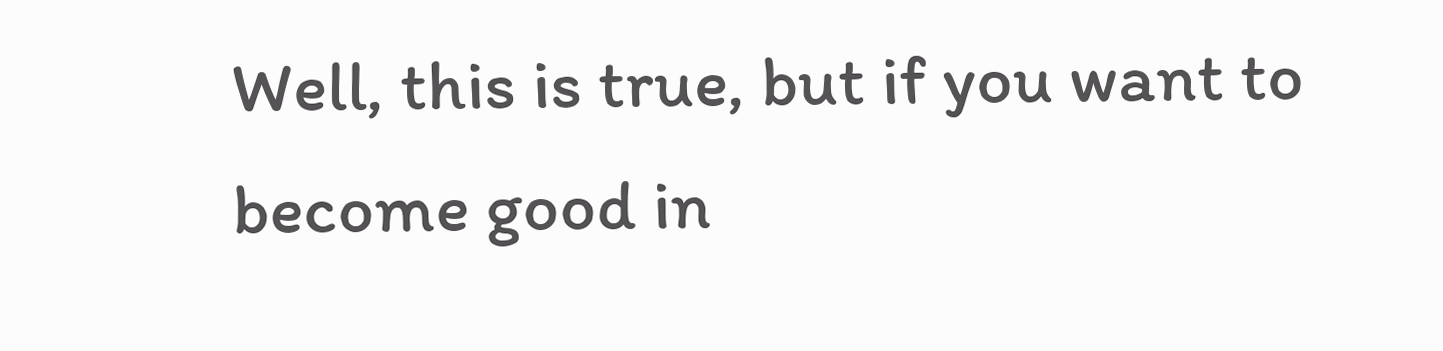Well, this is true, but if you want to become good in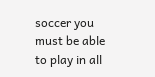soccer you must be able to play in all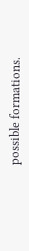possible formations.